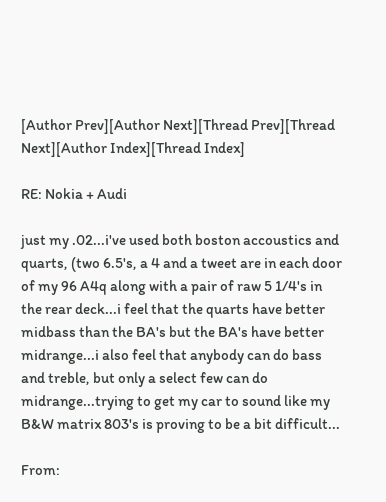[Author Prev][Author Next][Thread Prev][Thread Next][Author Index][Thread Index]

RE: Nokia + Audi

just my .02...i've used both boston accoustics and quarts, (two 6.5's, a 4 and a tweet are in each door of my 96 A4q along with a pair of raw 5 1/4's in the rear deck...i feel that the quarts have better midbass than the BA's but the BA's have better midrange...i also feel that anybody can do bass and treble, but only a select few can do midrange...trying to get my car to sound like my B&W matrix 803's is proving to be a bit difficult...

From: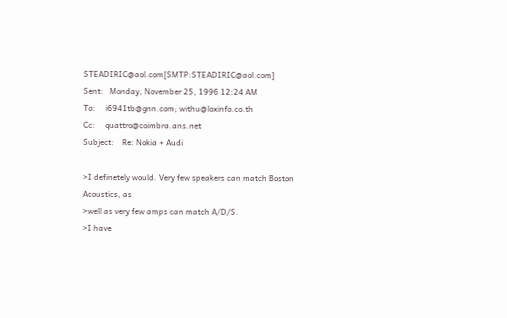STEADIRIC@aol.com[SMTP:STEADIRIC@aol.com]
Sent:   Monday, November 25, 1996 12:24 AM
To:     i6941tb@gnn.com; withu@loxinfo.co.th
Cc:     quattro@coimbra.ans.net
Subject:    Re: Nokia + Audi

>I definetely would. Very few speakers can match Boston Acoustics, as
>well as very few amps can match A/D/S.
>I have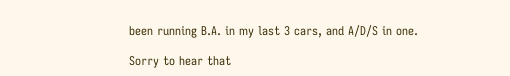been running B.A. in my last 3 cars, and A/D/S in one.

Sorry to hear that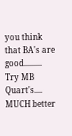you think that BA's are good.........  Try MB
Quart's.... MUCH better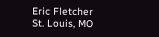Eric Fletcher
St. Louis, MO